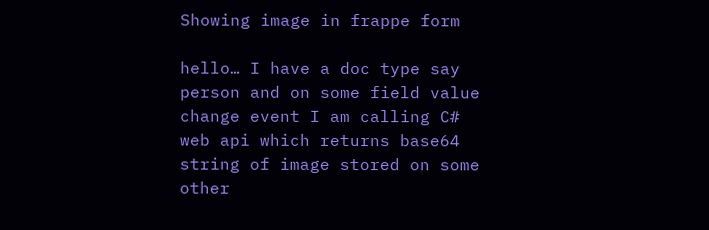Showing image in frappe form

hello… I have a doc type say person and on some field value change event I am calling C# web api which returns base64 string of image stored on some other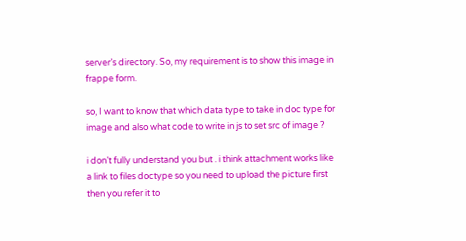server’s directory. So, my requirement is to show this image in frappe form.

so, I want to know that which data type to take in doc type for image and also what code to write in js to set src of image ?

i don’t fully understand you but . i think attachment works like a link to files doctype so you need to upload the picture first then you refer it to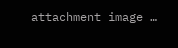attachment image …